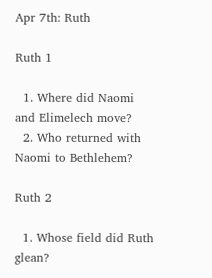Apr 7th: Ruth

Ruth 1

  1. Where did Naomi and Elimelech move?
  2. Who returned with Naomi to Bethlehem?

Ruth 2

  1. Whose field did Ruth glean?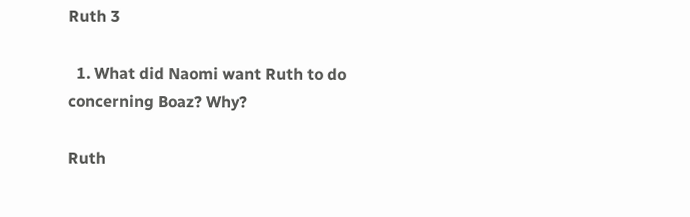Ruth 3

  1. What did Naomi want Ruth to do concerning Boaz? Why?

Ruth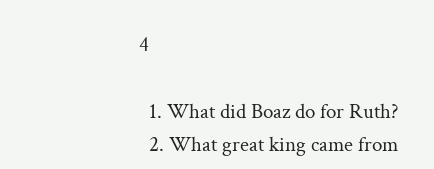4

  1. What did Boaz do for Ruth?
  2. What great king came from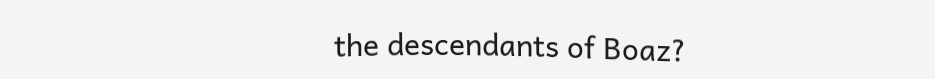the descendants of Boaz?